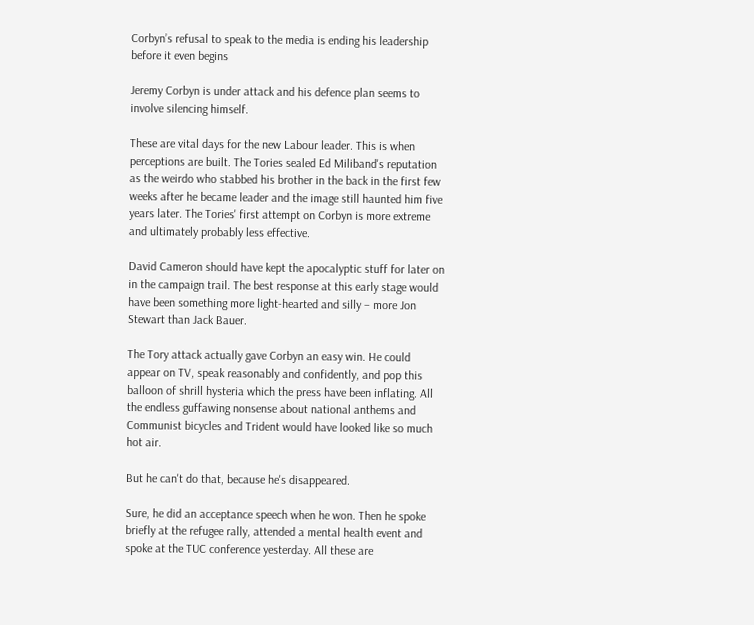Corbyn’s refusal to speak to the media is ending his leadership before it even begins

Jeremy Corbyn is under attack and his defence plan seems to involve silencing himself.

These are vital days for the new Labour leader. This is when perceptions are built. The Tories sealed Ed Miliband's reputation as the weirdo who stabbed his brother in the back in the first few weeks after he became leader and the image still haunted him five years later. The Tories' first attempt on Corbyn is more extreme and ultimately probably less effective.

David Cameron should have kept the apocalyptic stuff for later on in the campaign trail. The best response at this early stage would have been something more light-hearted and silly – more Jon Stewart than Jack Bauer.

The Tory attack actually gave Corbyn an easy win. He could appear on TV, speak reasonably and confidently, and pop this balloon of shrill hysteria which the press have been inflating. All the endless guffawing nonsense about national anthems and Communist bicycles and Trident would have looked like so much hot air.

But he can't do that, because he's disappeared.

Sure, he did an acceptance speech when he won. Then he spoke briefly at the refugee rally, attended a mental health event and spoke at the TUC conference yesterday. All these are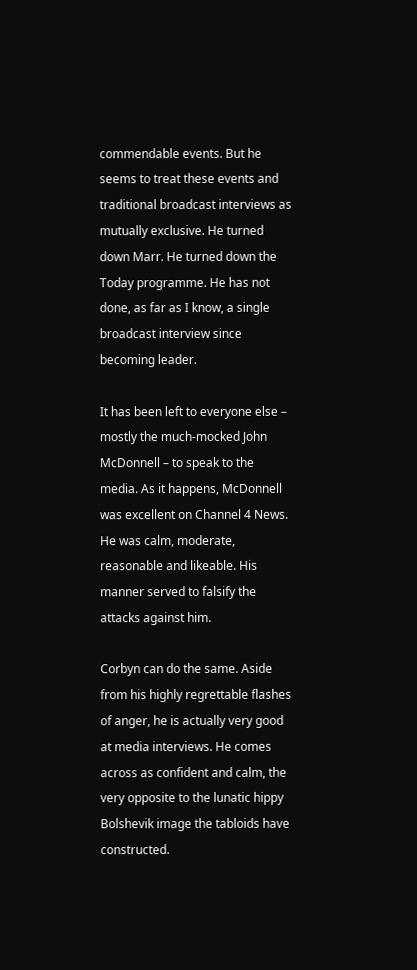commendable events. But he seems to treat these events and traditional broadcast interviews as mutually exclusive. He turned down Marr. He turned down the Today programme. He has not done, as far as I know, a single broadcast interview since becoming leader.

It has been left to everyone else – mostly the much-mocked John McDonnell – to speak to the media. As it happens, McDonnell was excellent on Channel 4 News. He was calm, moderate, reasonable and likeable. His manner served to falsify the attacks against him.

Corbyn can do the same. Aside from his highly regrettable flashes of anger, he is actually very good at media interviews. He comes across as confident and calm, the very opposite to the lunatic hippy Bolshevik image the tabloids have constructed.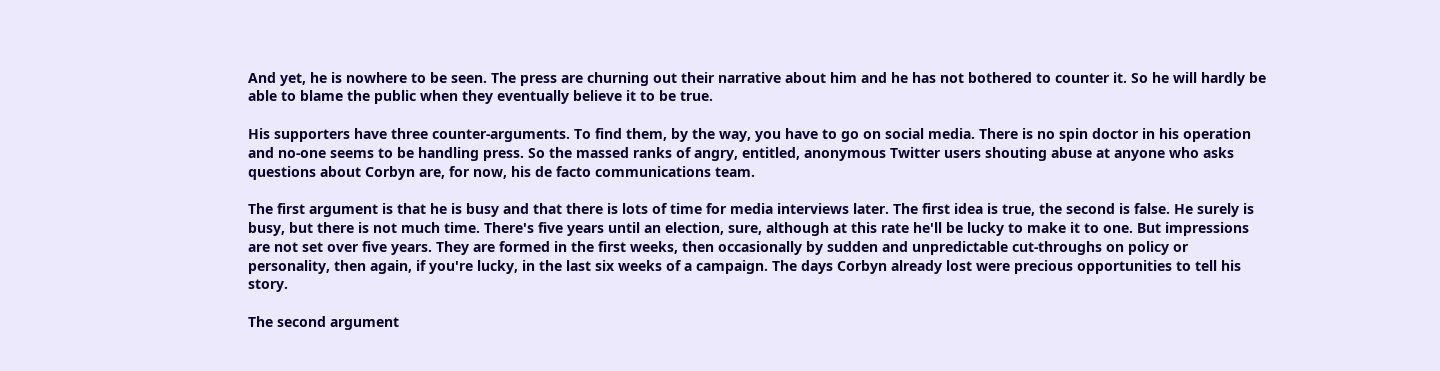And yet, he is nowhere to be seen. The press are churning out their narrative about him and he has not bothered to counter it. So he will hardly be able to blame the public when they eventually believe it to be true.

His supporters have three counter-arguments. To find them, by the way, you have to go on social media. There is no spin doctor in his operation and no-one seems to be handling press. So the massed ranks of angry, entitled, anonymous Twitter users shouting abuse at anyone who asks questions about Corbyn are, for now, his de facto communications team.

The first argument is that he is busy and that there is lots of time for media interviews later. The first idea is true, the second is false. He surely is busy, but there is not much time. There's five years until an election, sure, although at this rate he'll be lucky to make it to one. But impressions are not set over five years. They are formed in the first weeks, then occasionally by sudden and unpredictable cut-throughs on policy or personality, then again, if you're lucky, in the last six weeks of a campaign. The days Corbyn already lost were precious opportunities to tell his story.

The second argument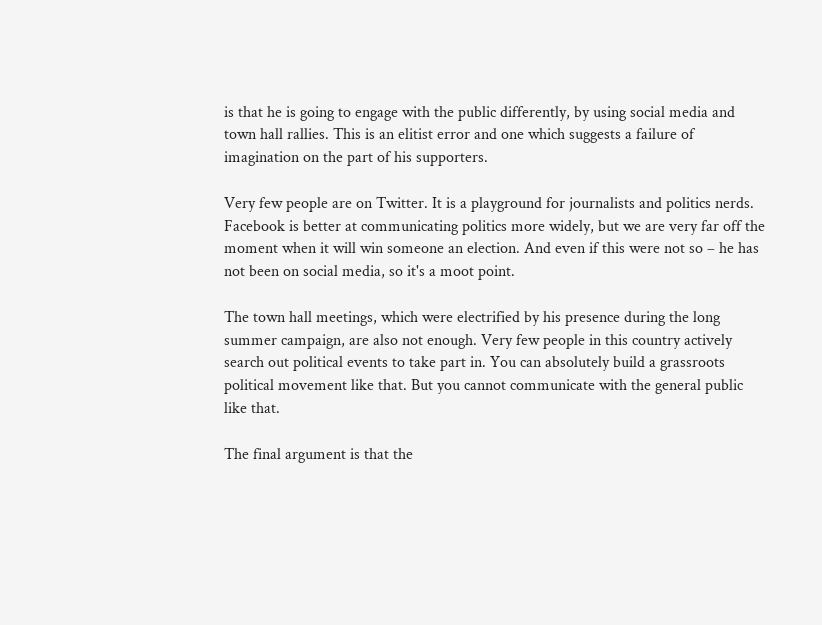is that he is going to engage with the public differently, by using social media and town hall rallies. This is an elitist error and one which suggests a failure of imagination on the part of his supporters.

Very few people are on Twitter. It is a playground for journalists and politics nerds. Facebook is better at communicating politics more widely, but we are very far off the moment when it will win someone an election. And even if this were not so – he has not been on social media, so it's a moot point.

The town hall meetings, which were electrified by his presence during the long summer campaign, are also not enough. Very few people in this country actively search out political events to take part in. You can absolutely build a grassroots political movement like that. But you cannot communicate with the general public like that.

The final argument is that the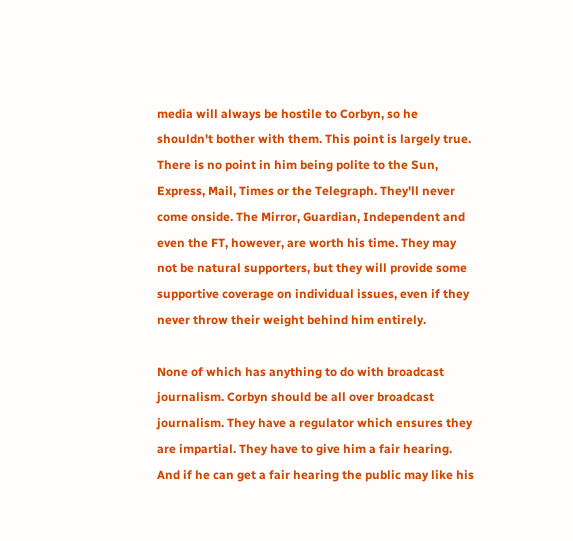media will always be hostile to Corbyn, so he shouldn't bother with them. This point is largely true. There is no point in him being polite to the Sun, Express, Mail, Times or the Telegraph. They'll never come onside. The Mirror, Guardian, Independent and even the FT, however, are worth his time. They may not be natural supporters, but they will provide some supportive coverage on individual issues, even if they never throw their weight behind him entirely.

None of which has anything to do with broadcast journalism. Corbyn should be all over broadcast journalism. They have a regulator which ensures they are impartial. They have to give him a fair hearing. And if he can get a fair hearing the public may like his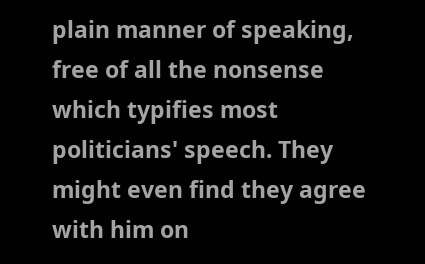plain manner of speaking, free of all the nonsense which typifies most politicians' speech. They might even find they agree with him on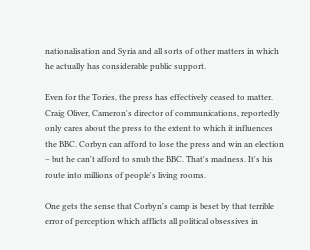nationalisation and Syria and all sorts of other matters in which he actually has considerable public support.

Even for the Tories, the press has effectively ceased to matter. Craig Oliver, Cameron's director of communications, reportedly only cares about the press to the extent to which it influences the BBC. Corbyn can afford to lose the press and win an election – but he can't afford to snub the BBC. That's madness. It's his route into millions of people's living rooms.

One gets the sense that Corbyn's camp is beset by that terrible error of perception which afflicts all political obsessives in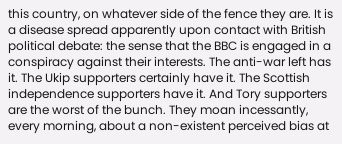this country, on whatever side of the fence they are. It is a disease spread apparently upon contact with British political debate: the sense that the BBC is engaged in a conspiracy against their interests. The anti-war left has it. The Ukip supporters certainly have it. The Scottish independence supporters have it. And Tory supporters are the worst of the bunch. They moan incessantly, every morning, about a non-existent perceived bias at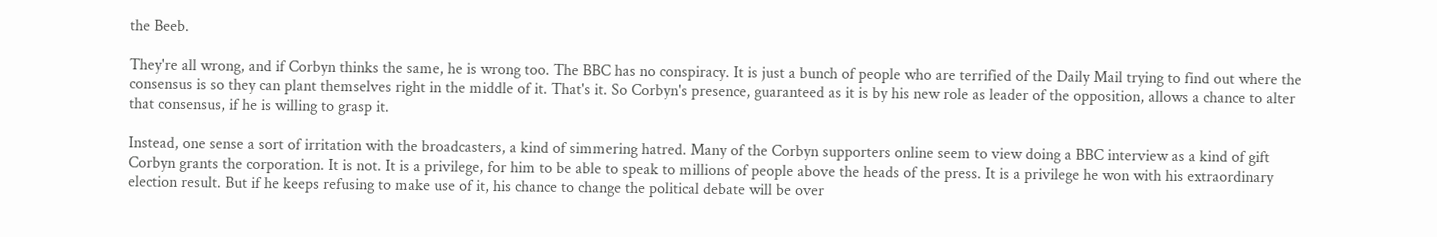the Beeb.

They're all wrong, and if Corbyn thinks the same, he is wrong too. The BBC has no conspiracy. It is just a bunch of people who are terrified of the Daily Mail trying to find out where the consensus is so they can plant themselves right in the middle of it. That's it. So Corbyn's presence, guaranteed as it is by his new role as leader of the opposition, allows a chance to alter that consensus, if he is willing to grasp it.

Instead, one sense a sort of irritation with the broadcasters, a kind of simmering hatred. Many of the Corbyn supporters online seem to view doing a BBC interview as a kind of gift Corbyn grants the corporation. It is not. It is a privilege, for him to be able to speak to millions of people above the heads of the press. It is a privilege he won with his extraordinary election result. But if he keeps refusing to make use of it, his chance to change the political debate will be over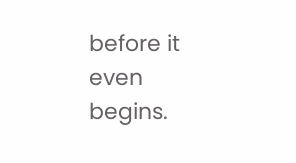before it even begins.